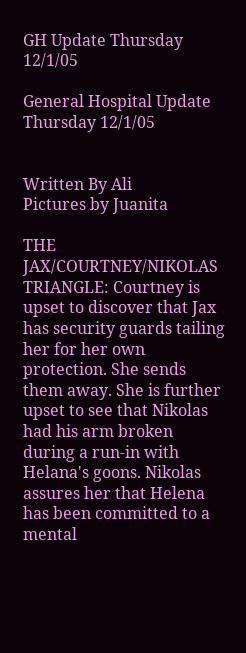GH Update Thursday 12/1/05

General Hospital Update Thursday 12/1/05


Written By Ali
Pictures by Juanita

THE JAX/COURTNEY/NIKOLAS TRIANGLE: Courtney is upset to discover that Jax has security guards tailing her for her own protection. She sends them away. She is further upset to see that Nikolas had his arm broken during a run-in with Helana's goons. Nikolas assures her that Helena has been committed to a mental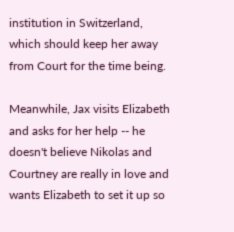institution in Switzerland, which should keep her away from Court for the time being.

Meanwhile, Jax visits Elizabeth and asks for her help -- he doesn't believe Nikolas and Courtney are really in love and wants Elizabeth to set it up so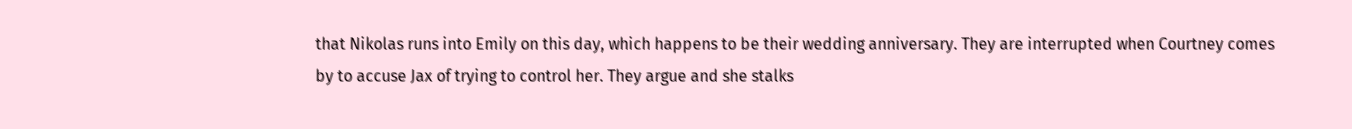that Nikolas runs into Emily on this day, which happens to be their wedding anniversary. They are interrupted when Courtney comes by to accuse Jax of trying to control her. They argue and she stalks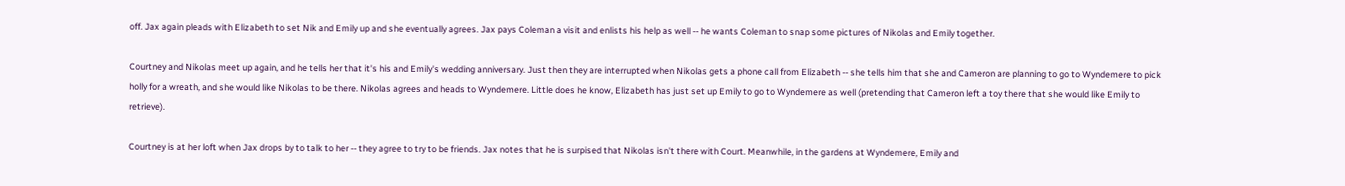off. Jax again pleads with Elizabeth to set Nik and Emily up and she eventually agrees. Jax pays Coleman a visit and enlists his help as well -- he wants Coleman to snap some pictures of Nikolas and Emily together.

Courtney and Nikolas meet up again, and he tells her that it's his and Emily's wedding anniversary. Just then they are interrupted when Nikolas gets a phone call from Elizabeth -- she tells him that she and Cameron are planning to go to Wyndemere to pick holly for a wreath, and she would like Nikolas to be there. Nikolas agrees and heads to Wyndemere. Little does he know, Elizabeth has just set up Emily to go to Wyndemere as well (pretending that Cameron left a toy there that she would like Emily to retrieve).

Courtney is at her loft when Jax drops by to talk to her -- they agree to try to be friends. Jax notes that he is surpised that Nikolas isn't there with Court. Meanwhile, in the gardens at Wyndemere, Emily and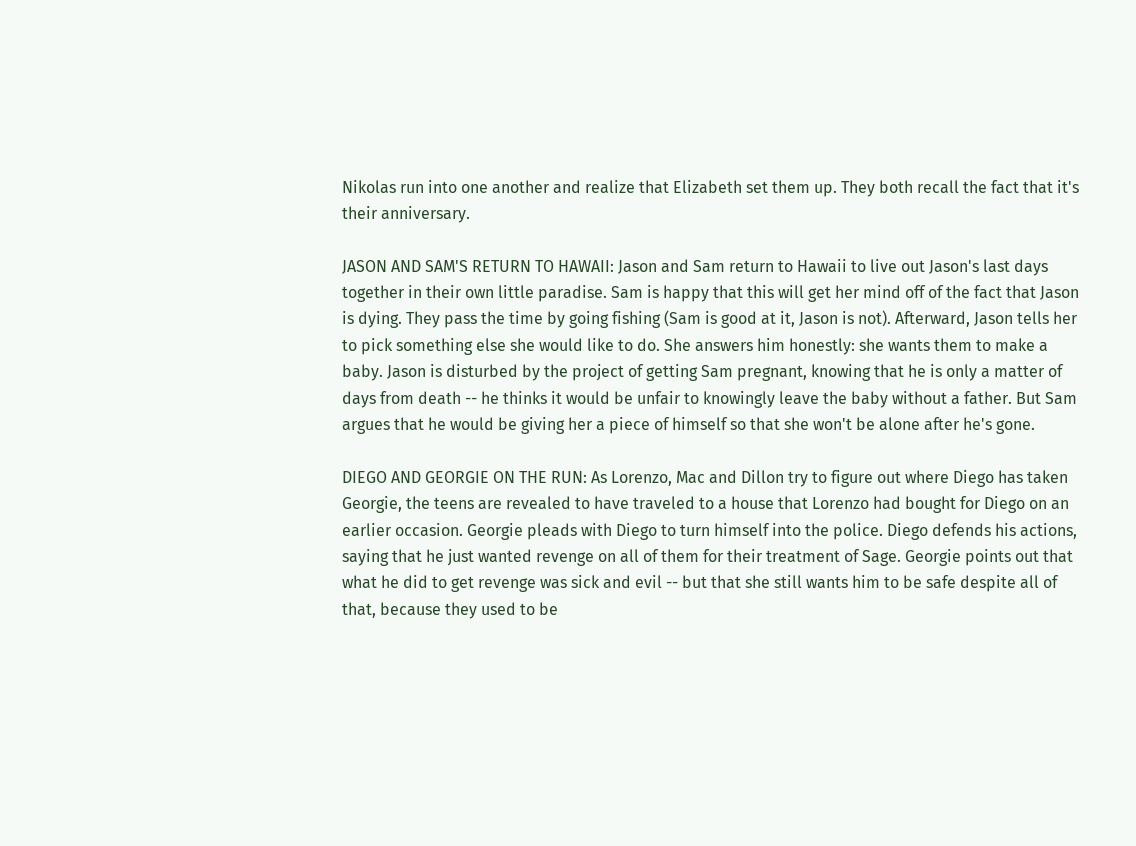Nikolas run into one another and realize that Elizabeth set them up. They both recall the fact that it's their anniversary.

JASON AND SAM'S RETURN TO HAWAII: Jason and Sam return to Hawaii to live out Jason's last days together in their own little paradise. Sam is happy that this will get her mind off of the fact that Jason is dying. They pass the time by going fishing (Sam is good at it, Jason is not). Afterward, Jason tells her to pick something else she would like to do. She answers him honestly: she wants them to make a baby. Jason is disturbed by the project of getting Sam pregnant, knowing that he is only a matter of days from death -- he thinks it would be unfair to knowingly leave the baby without a father. But Sam argues that he would be giving her a piece of himself so that she won't be alone after he's gone.

DIEGO AND GEORGIE ON THE RUN: As Lorenzo, Mac and Dillon try to figure out where Diego has taken Georgie, the teens are revealed to have traveled to a house that Lorenzo had bought for Diego on an earlier occasion. Georgie pleads with Diego to turn himself into the police. Diego defends his actions, saying that he just wanted revenge on all of them for their treatment of Sage. Georgie points out that what he did to get revenge was sick and evil -- but that she still wants him to be safe despite all of that, because they used to be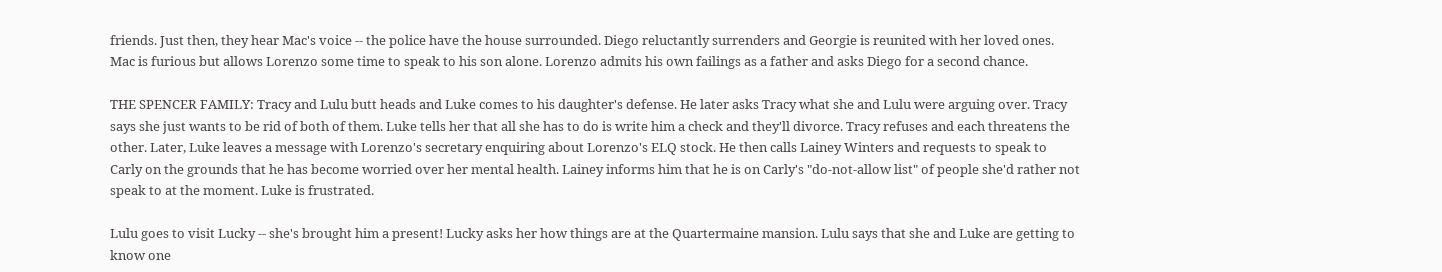friends. Just then, they hear Mac's voice -- the police have the house surrounded. Diego reluctantly surrenders and Georgie is reunited with her loved ones. Mac is furious but allows Lorenzo some time to speak to his son alone. Lorenzo admits his own failings as a father and asks Diego for a second chance.

THE SPENCER FAMILY: Tracy and Lulu butt heads and Luke comes to his daughter's defense. He later asks Tracy what she and Lulu were arguing over. Tracy says she just wants to be rid of both of them. Luke tells her that all she has to do is write him a check and they'll divorce. Tracy refuses and each threatens the other. Later, Luke leaves a message with Lorenzo's secretary enquiring about Lorenzo's ELQ stock. He then calls Lainey Winters and requests to speak to Carly on the grounds that he has become worried over her mental health. Lainey informs him that he is on Carly's "do-not-allow list" of people she'd rather not speak to at the moment. Luke is frustrated.

Lulu goes to visit Lucky -- she's brought him a present! Lucky asks her how things are at the Quartermaine mansion. Lulu says that she and Luke are getting to know one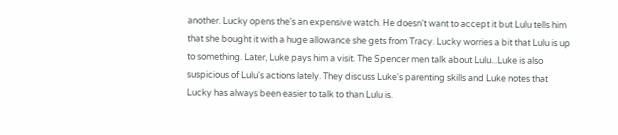another. Lucky opens the's an expensive watch. He doesn't want to accept it but Lulu tells him that she bought it with a huge allowance she gets from Tracy. Lucky worries a bit that Lulu is up to something. Later, Luke pays him a visit. The Spencer men talk about Lulu...Luke is also suspicious of Lulu's actions lately. They discuss Luke's parenting skills and Luke notes that Lucky has always been easier to talk to than Lulu is.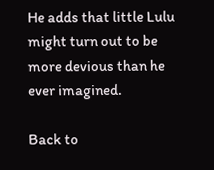He adds that little Lulu might turn out to be more devious than he ever imagined.

Back to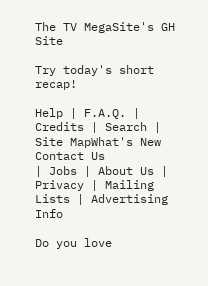The TV MegaSite's GH Site

Try today's short recap!

Help | F.A.Q. | Credits | Search | Site MapWhat's New
Contact Us
| Jobs | About Us | Privacy | Mailing Lists | Advertising Info

Do you love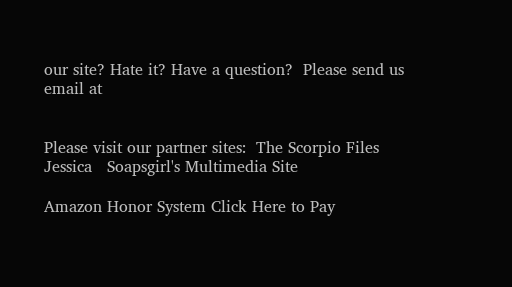our site? Hate it? Have a question?  Please send us email at


Please visit our partner sites:  The Scorpio Files
Jessica   Soapsgirl's Multimedia Site

Amazon Honor System Click Here to Pay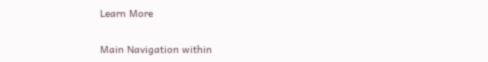Learn More

Main Navigation within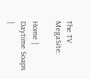The TV MegaSite:

Home | Daytime Soaps |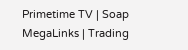Primetime TV | Soap MegaLinks | Trading